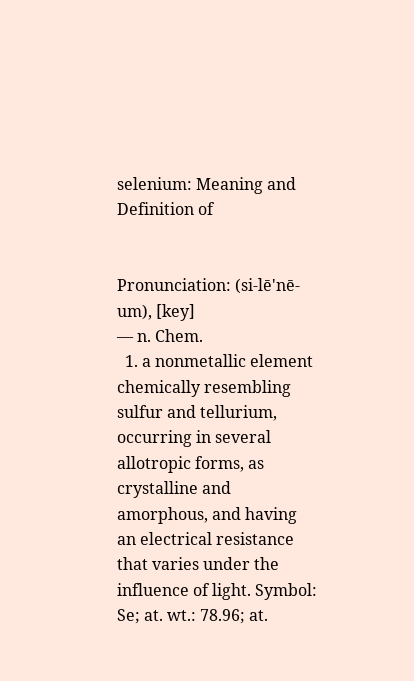selenium: Meaning and Definition of


Pronunciation: (si-lē'nē-um), [key]
— n. Chem.
  1. a nonmetallic element chemically resembling sulfur and tellurium, occurring in several allotropic forms, as crystalline and amorphous, and having an electrical resistance that varies under the influence of light. Symbol: Se; at. wt.: 78.96; at.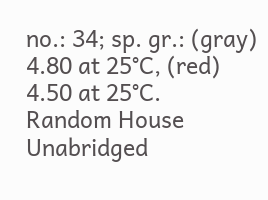no.: 34; sp. gr.: (gray) 4.80 at 25°C, (red) 4.50 at 25°C.
Random House Unabridged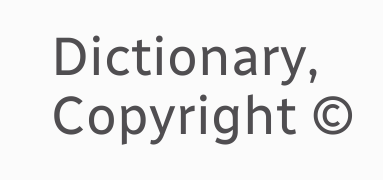Dictionary, Copyright ©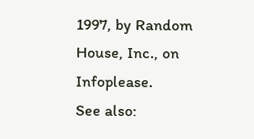1997, by Random House, Inc., on Infoplease.
See also: